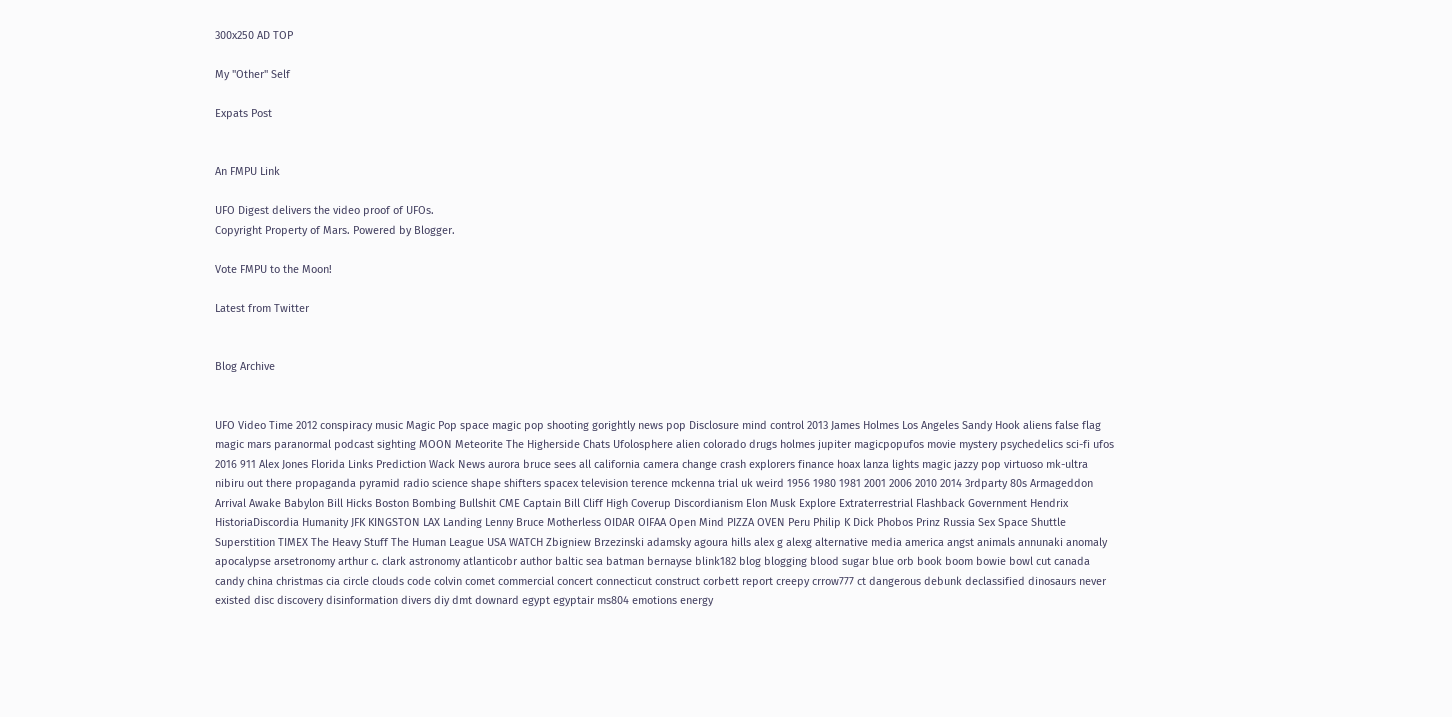300x250 AD TOP

My "Other" Self

Expats Post


An FMPU Link

UFO Digest delivers the video proof of UFOs.
Copyright Property of Mars. Powered by Blogger.

Vote FMPU to the Moon!

Latest from Twitter


Blog Archive


UFO Video Time 2012 conspiracy music Magic Pop space magic pop shooting gorightly news pop Disclosure mind control 2013 James Holmes Los Angeles Sandy Hook aliens false flag magic mars paranormal podcast sighting MOON Meteorite The Higherside Chats Ufolosphere alien colorado drugs holmes jupiter magicpopufos movie mystery psychedelics sci-fi ufos 2016 911 Alex Jones Florida Links Prediction Wack News aurora bruce sees all california camera change crash explorers finance hoax lanza lights magic jazzy pop virtuoso mk-ultra nibiru out there propaganda pyramid radio science shape shifters spacex television terence mckenna trial uk weird 1956 1980 1981 2001 2006 2010 2014 3rdparty 80s Armageddon Arrival Awake Babylon Bill Hicks Boston Bombing Bullshit CME Captain Bill Cliff High Coverup Discordianism Elon Musk Explore Extraterrestrial Flashback Government Hendrix HistoriaDiscordia Humanity JFK KINGSTON LAX Landing Lenny Bruce Motherless OIDAR OIFAA Open Mind PIZZA OVEN Peru Philip K Dick Phobos Prinz Russia Sex Space Shuttle Superstition TIMEX The Heavy Stuff The Human League USA WATCH Zbigniew Brzezinski adamsky agoura hills alex g alexg alternative media america angst animals annunaki anomaly apocalypse arsetronomy arthur c. clark astronomy atlanticobr author baltic sea batman bernayse blink182 blog blogging blood sugar blue orb book boom bowie bowl cut canada candy china christmas cia circle clouds code colvin comet commercial concert connecticut construct corbett report creepy crrow777 ct dangerous debunk declassified dinosaurs never existed disc discovery disinformation divers diy dmt downard egypt egyptair ms804 emotions energy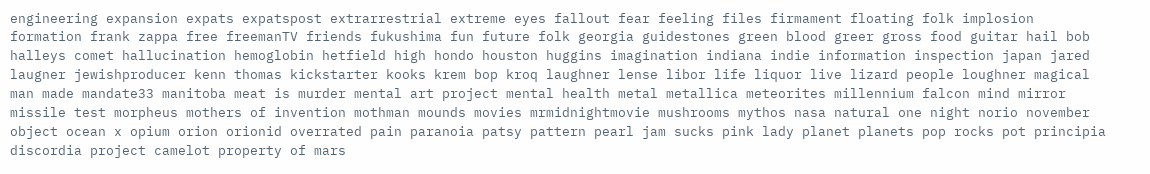engineering expansion expats expatspost extrarrestrial extreme eyes fallout fear feeling files firmament floating folk implosion formation frank zappa free freemanTV friends fukushima fun future folk georgia guidestones green blood greer gross food guitar hail bob halleys comet hallucination hemoglobin hetfield high hondo houston huggins imagination indiana indie information inspection japan jared laugner jewishproducer kenn thomas kickstarter kooks krem bop kroq laughner lense libor life liquor live lizard people loughner magical man made mandate33 manitoba meat is murder mental art project mental health metal metallica meteorites millennium falcon mind mirror missile test morpheus mothers of invention mothman mounds movies mrmidnightmovie mushrooms mythos nasa natural one night norio november object ocean x opium orion orionid overrated pain paranoia patsy pattern pearl jam sucks pink lady planet planets pop rocks pot principia discordia project camelot property of mars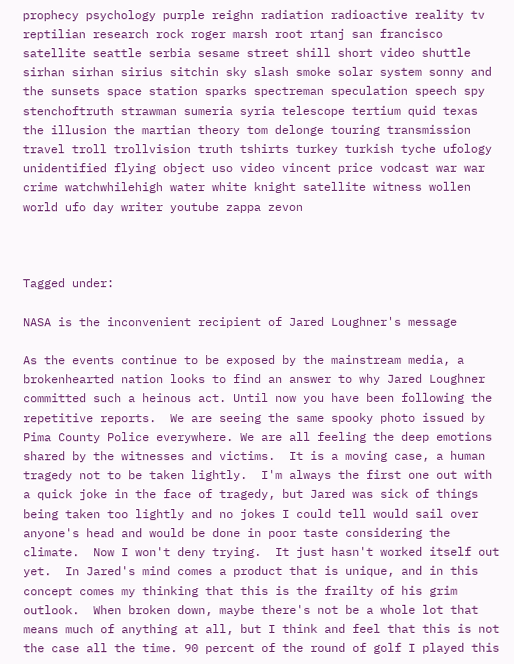prophecy psychology purple reighn radiation radioactive reality tv reptilian research rock roger marsh root rtanj san francisco satellite seattle serbia sesame street shill short video shuttle sirhan sirhan sirius sitchin sky slash smoke solar system sonny and the sunsets space station sparks spectreman speculation speech spy stenchoftruth strawman sumeria syria telescope tertium quid texas the illusion the martian theory tom delonge touring transmission travel troll trollvision truth tshirts turkey turkish tyche ufology unidentified flying object uso video vincent price vodcast war war crime watchwhilehigh water white knight satellite witness wollen world ufo day writer youtube zappa zevon



Tagged under:

NASA is the inconvenient recipient of Jared Loughner's message

As the events continue to be exposed by the mainstream media, a brokenhearted nation looks to find an answer to why Jared Loughner committed such a heinous act. Until now you have been following the repetitive reports.  We are seeing the same spooky photo issued by Pima County Police everywhere. We are all feeling the deep emotions shared by the witnesses and victims.  It is a moving case, a human tragedy not to be taken lightly.  I'm always the first one out with a quick joke in the face of tragedy, but Jared was sick of things being taken too lightly and no jokes I could tell would sail over anyone's head and would be done in poor taste considering the climate.  Now I won't deny trying.  It just hasn't worked itself out yet.  In Jared's mind comes a product that is unique, and in this concept comes my thinking that this is the frailty of his grim outlook.  When broken down, maybe there's not be a whole lot that means much of anything at all, but I think and feel that this is not the case all the time. 90 percent of the round of golf I played this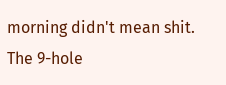morning didn't mean shit.  The 9-hole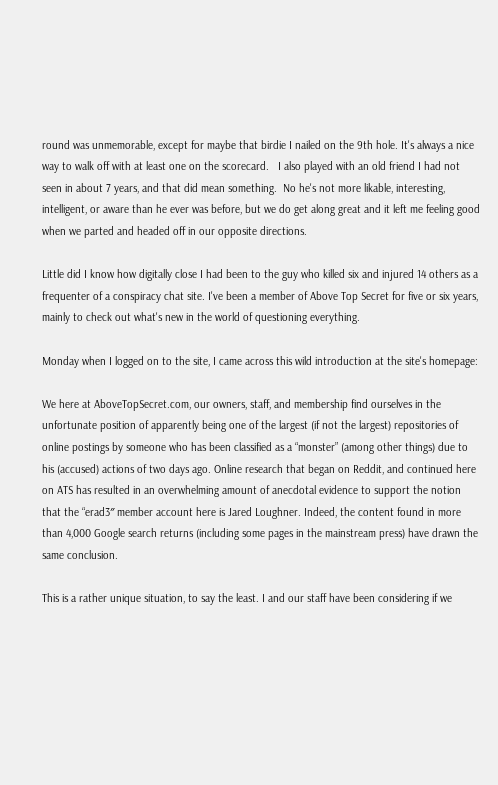round was unmemorable, except for maybe that birdie I nailed on the 9th hole. It's always a nice way to walk off with at least one on the scorecard.   I also played with an old friend I had not seen in about 7 years, and that did mean something.  No he's not more likable, interesting, intelligent, or aware than he ever was before, but we do get along great and it left me feeling good when we parted and headed off in our opposite directions.

Little did I know how digitally close I had been to the guy who killed six and injured 14 others as a frequenter of a conspiracy chat site. I've been a member of Above Top Secret for five or six years, mainly to check out what's new in the world of questioning everything.

Monday when I logged on to the site, I came across this wild introduction at the site's homepage:

We here at AboveTopSecret.com, our owners, staff, and membership find ourselves in the unfortunate position of apparently being one of the largest (if not the largest) repositories of online postings by someone who has been classified as a “monster” (among other things) due to his (accused) actions of two days ago. Online research that began on Reddit, and continued here on ATS has resulted in an overwhelming amount of anecdotal evidence to support the notion that the “erad3″ member account here is Jared Loughner. Indeed, the content found in more than 4,000 Google search returns (including some pages in the mainstream press) have drawn the same conclusion.

This is a rather unique situation, to say the least. I and our staff have been considering if we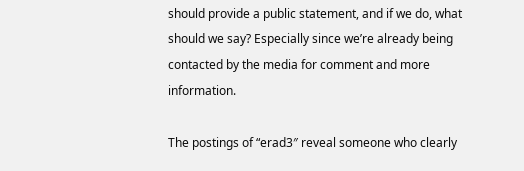should provide a public statement, and if we do, what should we say? Especially since we’re already being contacted by the media for comment and more information.

The postings of “erad3″ reveal someone who clearly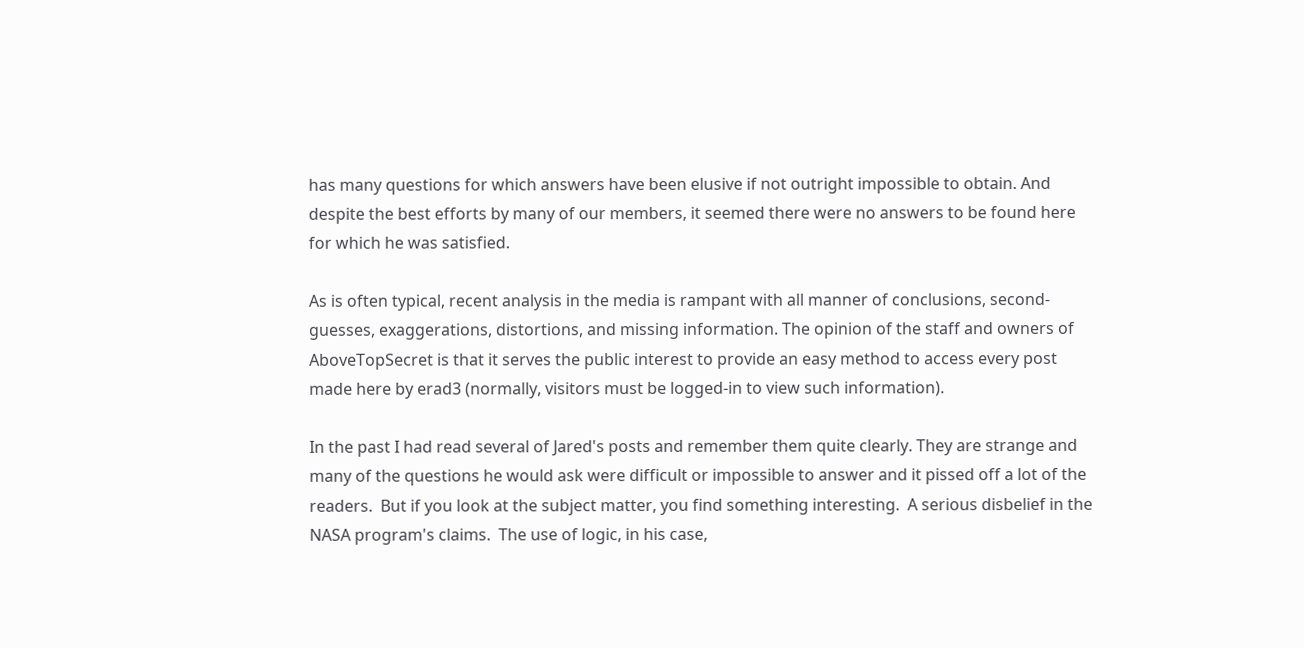has many questions for which answers have been elusive if not outright impossible to obtain. And despite the best efforts by many of our members, it seemed there were no answers to be found here for which he was satisfied.

As is often typical, recent analysis in the media is rampant with all manner of conclusions, second-guesses, exaggerations, distortions, and missing information. The opinion of the staff and owners of AboveTopSecret is that it serves the public interest to provide an easy method to access every post made here by erad3 (normally, visitors must be logged-in to view such information).

In the past I had read several of Jared's posts and remember them quite clearly. They are strange and many of the questions he would ask were difficult or impossible to answer and it pissed off a lot of the readers.  But if you look at the subject matter, you find something interesting.  A serious disbelief in the NASA program's claims.  The use of logic, in his case,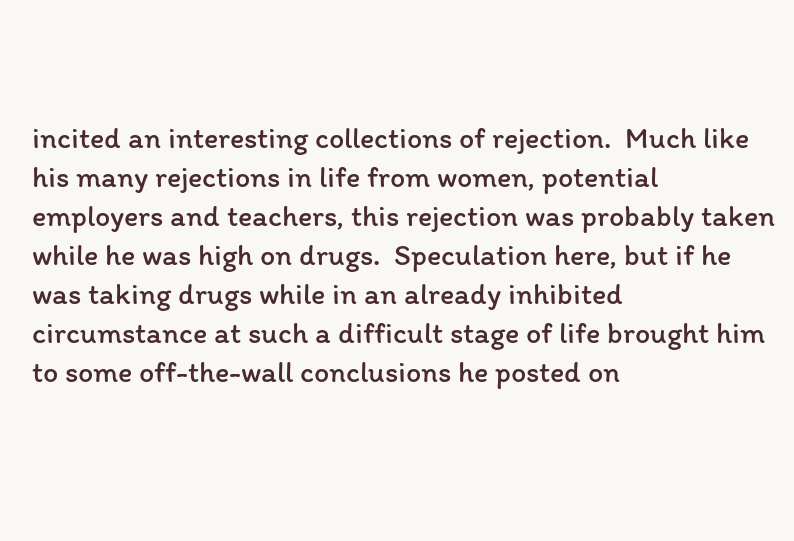incited an interesting collections of rejection.  Much like his many rejections in life from women, potential employers and teachers, this rejection was probably taken while he was high on drugs.  Speculation here, but if he was taking drugs while in an already inhibited circumstance at such a difficult stage of life brought him to some off-the-wall conclusions he posted on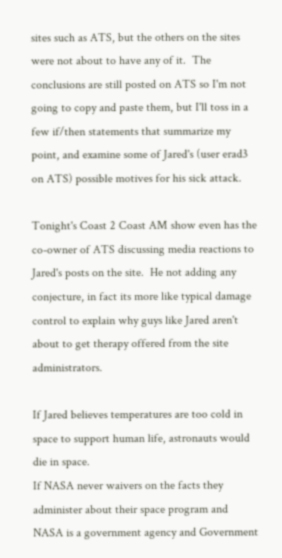sites such as ATS, but the others on the sites were not about to have any of it.  The conclusions are still posted on ATS so I'm not going to copy and paste them, but I'll toss in a few if/then statements that summarize my point, and examine some of Jared's (user erad3 on ATS) possible motives for his sick attack.

Tonight's Coast 2 Coast AM show even has the co-owner of ATS discussing media reactions to Jared's posts on the site.  He not adding any conjecture, in fact its more like typical damage control to explain why guys like Jared aren't about to get therapy offered from the site administrators.

If Jared believes temperatures are too cold in space to support human life, astronauts would die in space.
If NASA never waivers on the facts they administer about their space program and NASA is a government agency and Government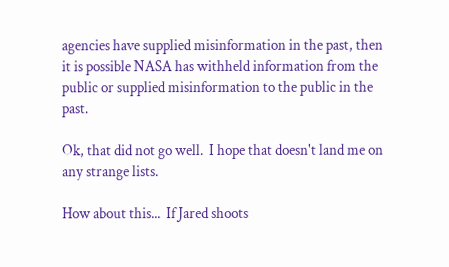agencies have supplied misinformation in the past, then it is possible NASA has withheld information from the public or supplied misinformation to the public in the past.

Ok, that did not go well.  I hope that doesn't land me on any strange lists.

How about this...  If Jared shoots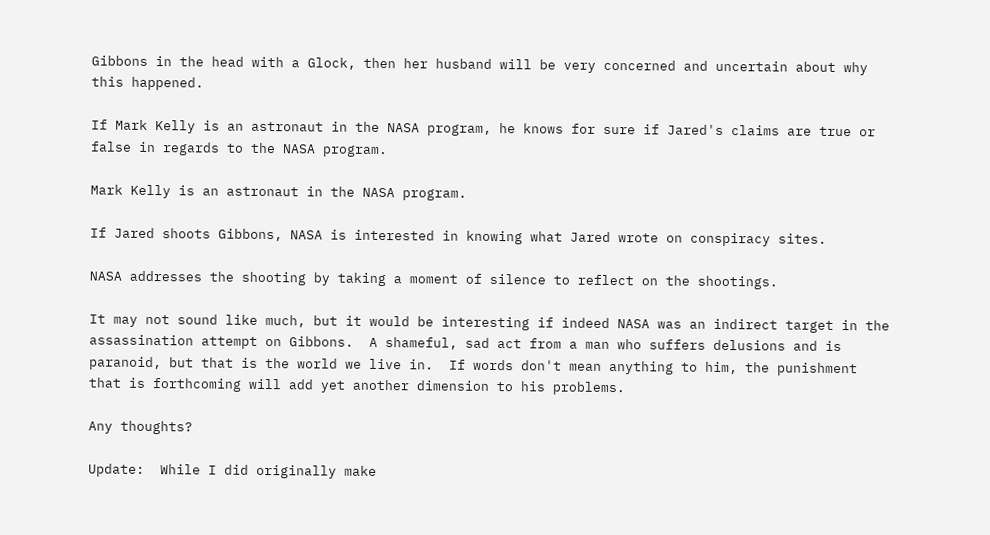Gibbons in the head with a Glock, then her husband will be very concerned and uncertain about why this happened.

If Mark Kelly is an astronaut in the NASA program, he knows for sure if Jared's claims are true or false in regards to the NASA program.

Mark Kelly is an astronaut in the NASA program.

If Jared shoots Gibbons, NASA is interested in knowing what Jared wrote on conspiracy sites.

NASA addresses the shooting by taking a moment of silence to reflect on the shootings.

It may not sound like much, but it would be interesting if indeed NASA was an indirect target in the assassination attempt on Gibbons.  A shameful, sad act from a man who suffers delusions and is paranoid, but that is the world we live in.  If words don't mean anything to him, the punishment that is forthcoming will add yet another dimension to his problems.

Any thoughts?

Update:  While I did originally make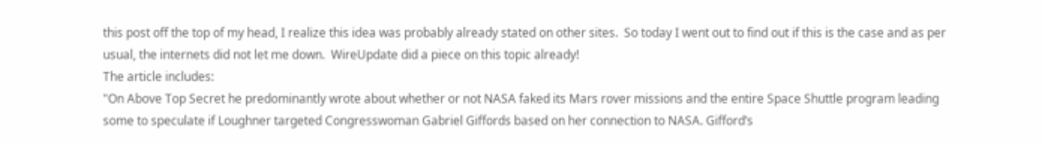this post off the top of my head, I realize this idea was probably already stated on other sites.  So today I went out to find out if this is the case and as per usual, the internets did not let me down.  WireUpdate did a piece on this topic already!
The article includes:
"On Above Top Secret he predominantly wrote about whether or not NASA faked its Mars rover missions and the entire Space Shuttle program leading some to speculate if Loughner targeted Congresswoman Gabriel Giffords based on her connection to NASA. Gifford’s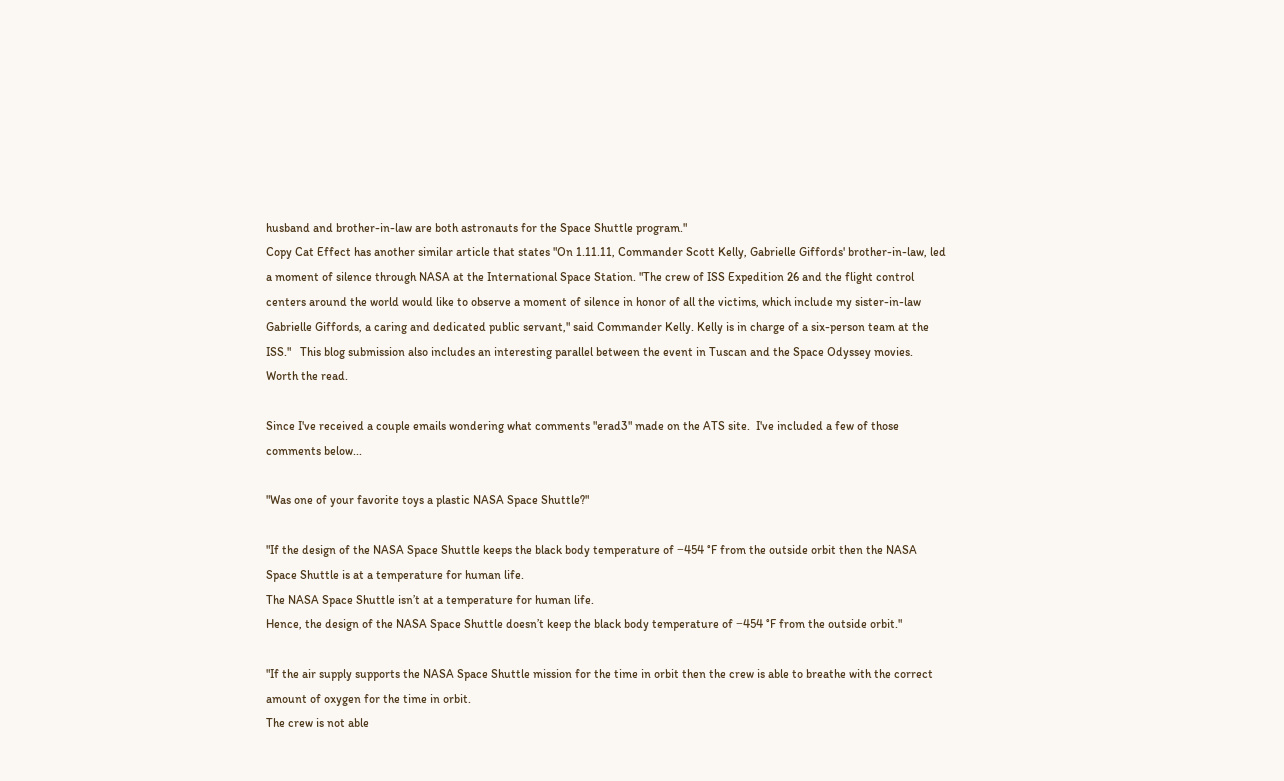husband and brother-in-law are both astronauts for the Space Shuttle program."
Copy Cat Effect has another similar article that states "On 1.11.11, Commander Scott Kelly, Gabrielle Giffords' brother-in-law, led a moment of silence through NASA at the International Space Station. "The crew of ISS Expedition 26 and the flight control centers around the world would like to observe a moment of silence in honor of all the victims, which include my sister-in-law Gabrielle Giffords, a caring and dedicated public servant," said Commander Kelly. Kelly is in charge of a six-person team at the ISS."   This blog submission also includes an interesting parallel between the event in Tuscan and the Space Odyssey movies.  Worth the read.

Since I've received a couple emails wondering what comments "erad3" made on the ATS site.  I've included a few of those comments below...

"Was one of your favorite toys a plastic NASA Space Shuttle?"

"If the design of the NASA Space Shuttle keeps the black body temperature of −454 °F from the outside orbit then the NASA Space Shuttle is at a temperature for human life.
The NASA Space Shuttle isn’t at a temperature for human life.
Hence, the design of the NASA Space Shuttle doesn’t keep the black body temperature of −454 °F from the outside orbit."

"If the air supply supports the NASA Space Shuttle mission for the time in orbit then the crew is able to breathe with the correct amount of oxygen for the time in orbit.
The crew is not able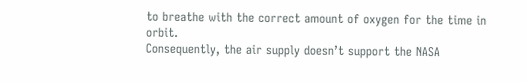to breathe with the correct amount of oxygen for the time in orbit.
Consequently, the air supply doesn’t support the NASA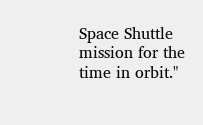Space Shuttle mission for the time in orbit."